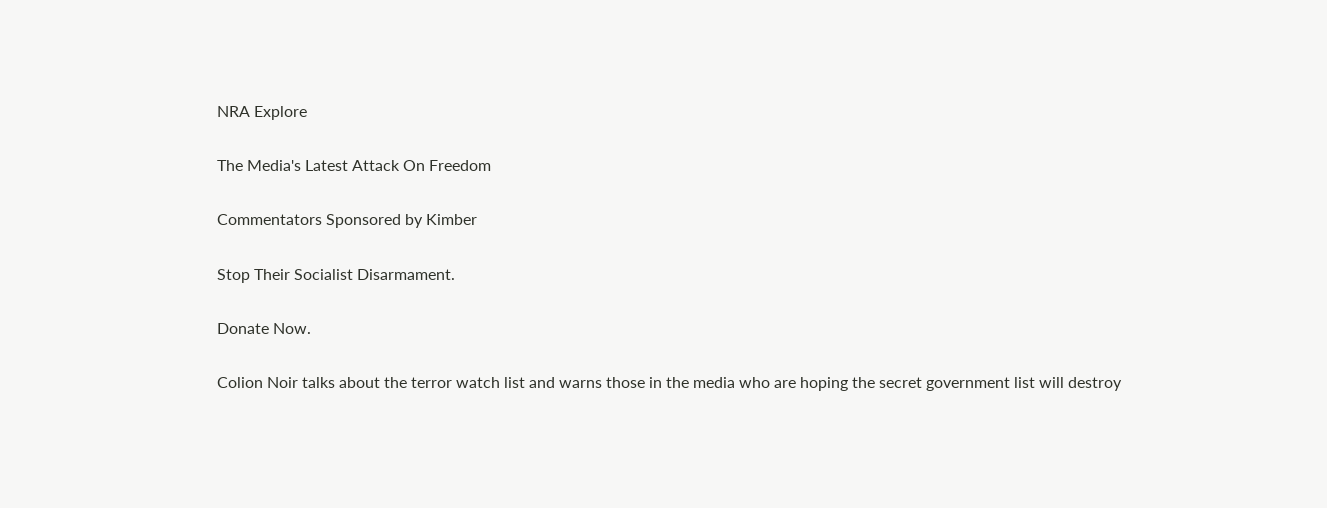NRA Explore

The Media's Latest Attack On Freedom

Commentators Sponsored by Kimber

Stop Their Socialist Disarmament.

Donate Now.

Colion Noir talks about the terror watch list and warns those in the media who are hoping the secret government list will destroy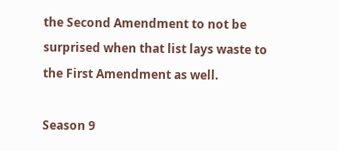the Second Amendment to not be surprised when that list lays waste to the First Amendment as well.

Season 9